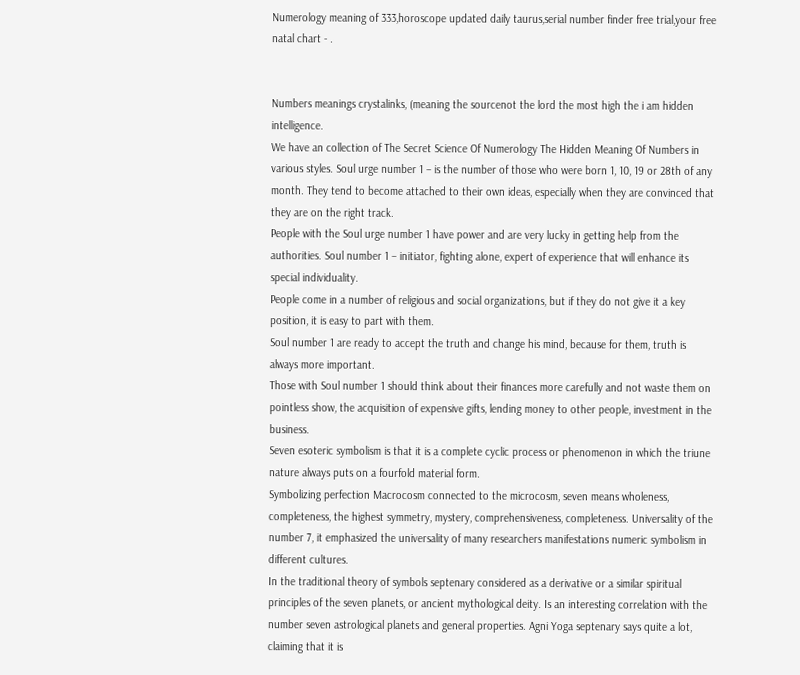Numerology meaning of 333,horoscope updated daily taurus,serial number finder free trial,your free natal chart - .


Numbers meanings crystalinks, (meaning the sourcenot the lord the most high the i am hidden intelligence.
We have an collection of The Secret Science Of Numerology The Hidden Meaning Of Numbers in various styles. Soul urge number 1 – is the number of those who were born 1, 10, 19 or 28th of any month. They tend to become attached to their own ideas, especially when they are convinced that they are on the right track.
People with the Soul urge number 1 have power and are very lucky in getting help from the authorities. Soul number 1 – initiator, fighting alone, expert of experience that will enhance its special individuality.
People come in a number of religious and social organizations, but if they do not give it a key position, it is easy to part with them.
Soul number 1 are ready to accept the truth and change his mind, because for them, truth is always more important.
Those with Soul number 1 should think about their finances more carefully and not waste them on pointless show, the acquisition of expensive gifts, lending money to other people, investment in the business.
Seven esoteric symbolism is that it is a complete cyclic process or phenomenon in which the triune nature always puts on a fourfold material form.
Symbolizing perfection Macrocosm connected to the microcosm, seven means wholeness, completeness, the highest symmetry, mystery, comprehensiveness, completeness. Universality of the number 7, it emphasized the universality of many researchers manifestations numeric symbolism in different cultures.
In the traditional theory of symbols septenary considered as a derivative or a similar spiritual principles of the seven planets, or ancient mythological deity. Is an interesting correlation with the number seven astrological planets and general properties. Agni Yoga septenary says quite a lot, claiming that it is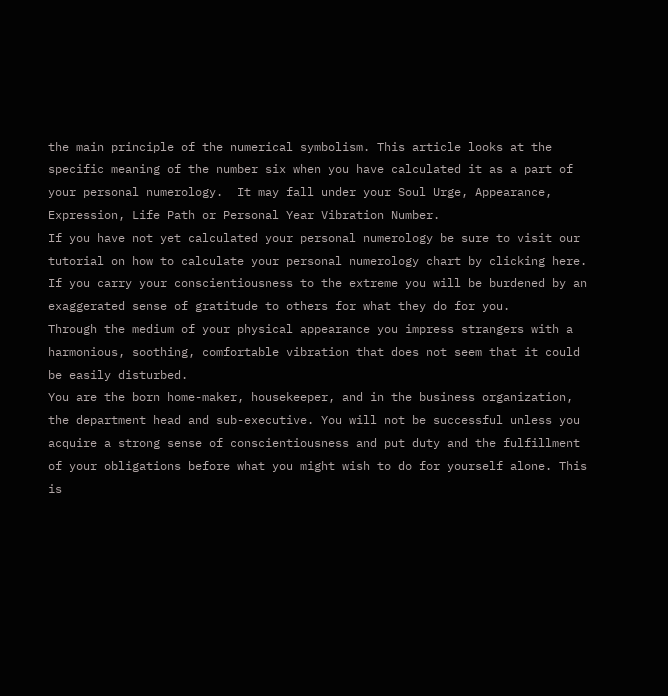the main principle of the numerical symbolism. This article looks at the specific meaning of the number six when you have calculated it as a part of your personal numerology.  It may fall under your Soul Urge, Appearance, Expression, Life Path or Personal Year Vibration Number.
If you have not yet calculated your personal numerology be sure to visit our tutorial on how to calculate your personal numerology chart by clicking here. If you carry your conscientiousness to the extreme you will be burdened by an exaggerated sense of gratitude to others for what they do for you.
Through the medium of your physical appearance you impress strangers with a harmonious, soothing, comfortable vibration that does not seem that it could be easily disturbed.
You are the born home-maker, housekeeper, and in the business organization, the department head and sub-executive. You will not be successful unless you acquire a strong sense of conscientiousness and put duty and the fulfillment of your obligations before what you might wish to do for yourself alone. This is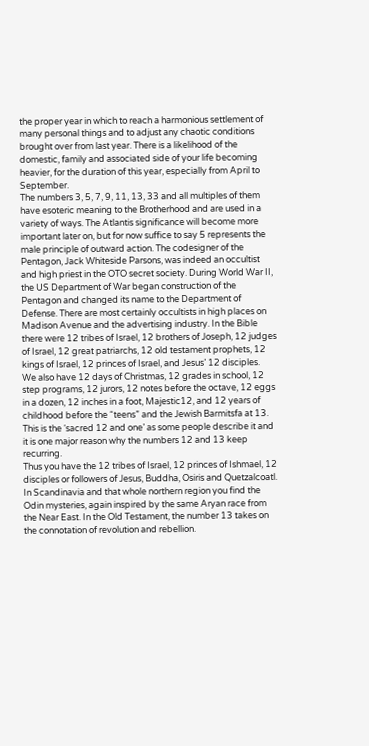the proper year in which to reach a harmonious settlement of many personal things and to adjust any chaotic conditions brought over from last year. There is a likelihood of the domestic, family and associated side of your life becoming heavier, for the duration of this year, especially from April to September.
The numbers 3, 5, 7, 9, 11, 13, 33 and all multiples of them have esoteric meaning to the Brotherhood and are used in a variety of ways. The Atlantis significance will become more important later on, but for now suffice to say 5 represents the male principle of outward action. The codesigner of the Pentagon, Jack Whiteside Parsons, was indeed an occultist and high priest in the OTO secret society. During World War II, the US Department of War began construction of the Pentagon and changed its name to the Department of Defense. There are most certainly occultists in high places on Madison Avenue and the advertising industry. In the Bible there were 12 tribes of Israel, 12 brothers of Joseph, 12 judges of Israel, 12 great patriarchs, 12 old testament prophets, 12 kings of Israel, 12 princes of Israel, and Jesus’ 12 disciples.
We also have 12 days of Christmas, 12 grades in school, 12 step programs, 12 jurors, 12 notes before the octave, 12 eggs in a dozen, 12 inches in a foot, Majestic12, and 12 years of childhood before the “teens” and the Jewish Barmitsfa at 13. This is the ‘sacred 12 and one’ as some people describe it and it is one major reason why the numbers 12 and 13 keep recurring.
Thus you have the 12 tribes of Israel, 12 princes of Ishmael, 12 disciples or followers of Jesus, Buddha, Osiris and Quetzalcoatl. In Scandinavia and that whole northern region you find the Odin mysteries, again inspired by the same Aryan race from the Near East. In the Old Testament, the number 13 takes on the connotation of revolution and rebellion.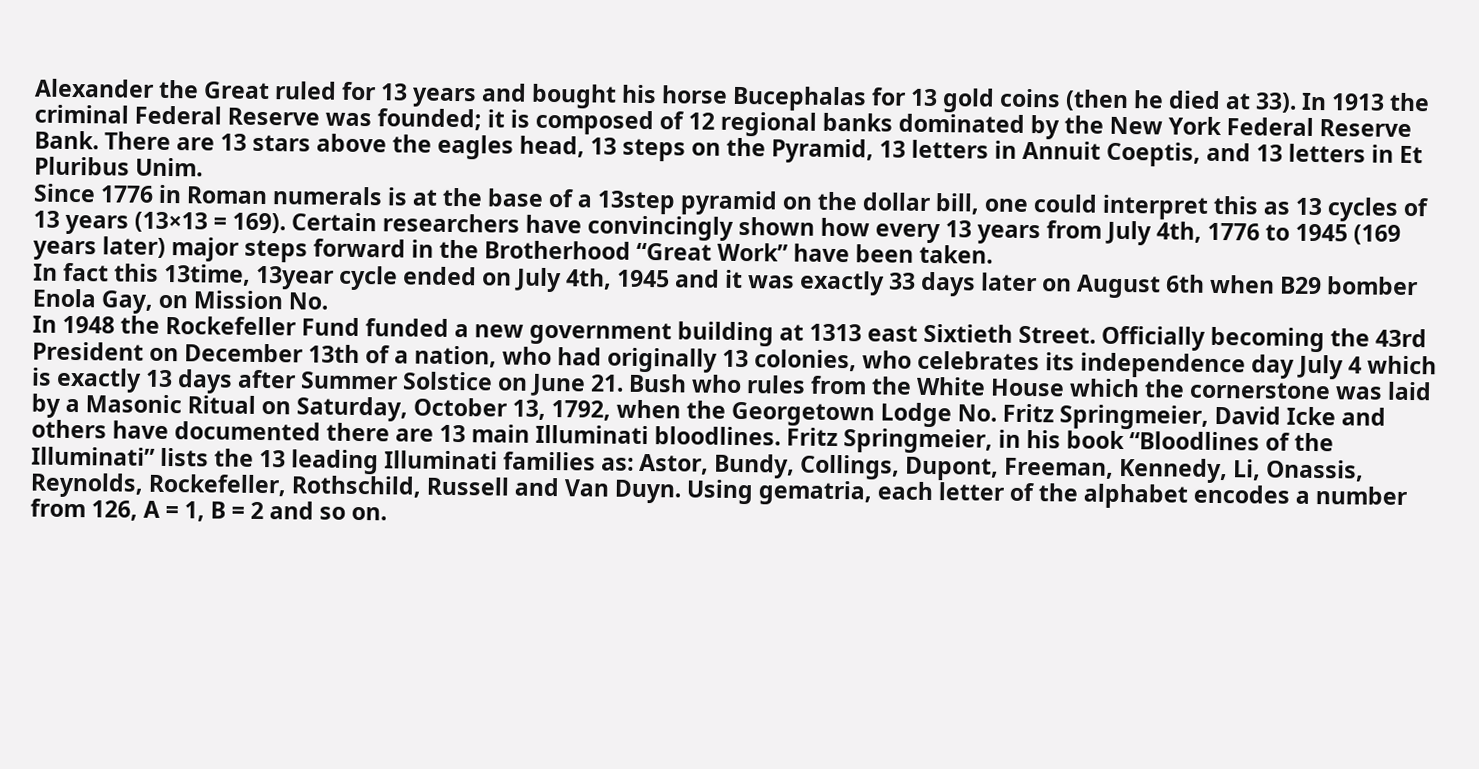Alexander the Great ruled for 13 years and bought his horse Bucephalas for 13 gold coins (then he died at 33). In 1913 the criminal Federal Reserve was founded; it is composed of 12 regional banks dominated by the New York Federal Reserve Bank. There are 13 stars above the eagles head, 13 steps on the Pyramid, 13 letters in Annuit Coeptis, and 13 letters in Et Pluribus Unim.
Since 1776 in Roman numerals is at the base of a 13step pyramid on the dollar bill, one could interpret this as 13 cycles of 13 years (13×13 = 169). Certain researchers have convincingly shown how every 13 years from July 4th, 1776 to 1945 (169 years later) major steps forward in the Brotherhood “Great Work” have been taken.
In fact this 13time, 13year cycle ended on July 4th, 1945 and it was exactly 33 days later on August 6th when B29 bomber Enola Gay, on Mission No.
In 1948 the Rockefeller Fund funded a new government building at 1313 east Sixtieth Street. Officially becoming the 43rd President on December 13th of a nation, who had originally 13 colonies, who celebrates its independence day July 4 which is exactly 13 days after Summer Solstice on June 21. Bush who rules from the White House which the cornerstone was laid by a Masonic Ritual on Saturday, October 13, 1792, when the Georgetown Lodge No. Fritz Springmeier, David Icke and others have documented there are 13 main Illuminati bloodlines. Fritz Springmeier, in his book “Bloodlines of the Illuminati” lists the 13 leading Illuminati families as: Astor, Bundy, Collings, Dupont, Freeman, Kennedy, Li, Onassis, Reynolds, Rockefeller, Rothschild, Russell and Van Duyn. Using gematria, each letter of the alphabet encodes a number from 126, A = 1, B = 2 and so on.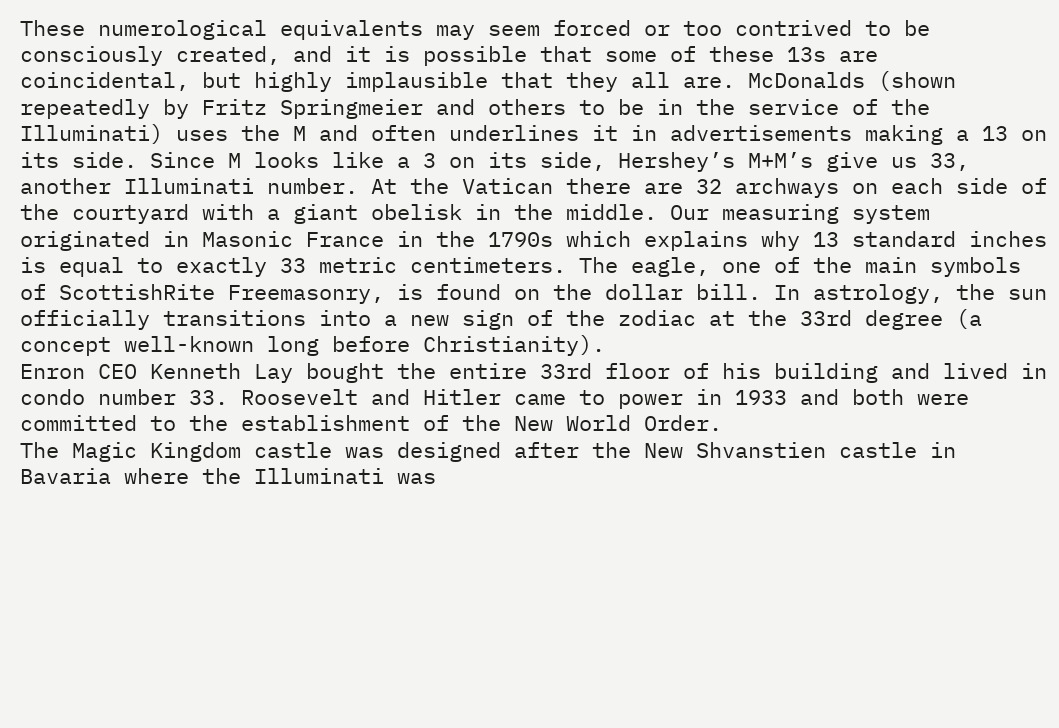These numerological equivalents may seem forced or too contrived to be consciously created, and it is possible that some of these 13s are coincidental, but highly implausible that they all are. McDonalds (shown repeatedly by Fritz Springmeier and others to be in the service of the Illuminati) uses the M and often underlines it in advertisements making a 13 on its side. Since M looks like a 3 on its side, Hershey’s M+M’s give us 33, another Illuminati number. At the Vatican there are 32 archways on each side of the courtyard with a giant obelisk in the middle. Our measuring system originated in Masonic France in the 1790s which explains why 13 standard inches is equal to exactly 33 metric centimeters. The eagle, one of the main symbols of ScottishRite Freemasonry, is found on the dollar bill. In astrology, the sun officially transitions into a new sign of the zodiac at the 33rd degree (a concept well-known long before Christianity).
Enron CEO Kenneth Lay bought the entire 33rd floor of his building and lived in condo number 33. Roosevelt and Hitler came to power in 1933 and both were committed to the establishment of the New World Order.
The Magic Kingdom castle was designed after the New Shvanstien castle in Bavaria where the Illuminati was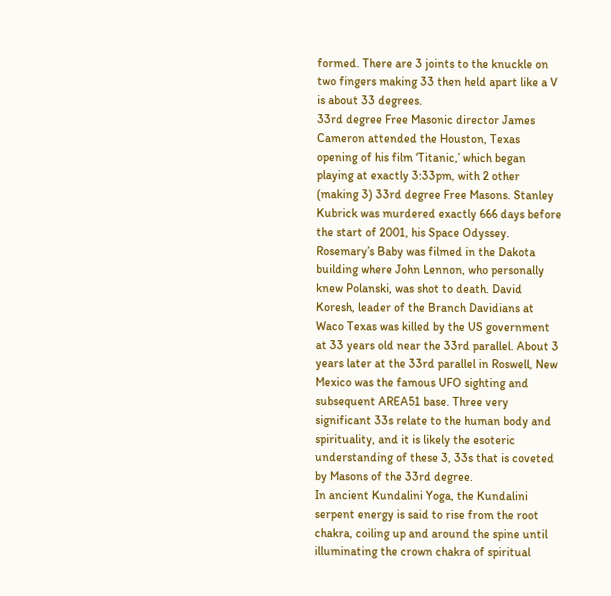formed. There are 3 joints to the knuckle on two fingers making 33 then held apart like a V is about 33 degrees.
33rd degree Free Masonic director James Cameron attended the Houston, Texas opening of his film ‘Titanic,’ which began playing at exactly 3:33pm, with 2 other (making 3) 33rd degree Free Masons. Stanley Kubrick was murdered exactly 666 days before the start of 2001, his Space Odyssey. Rosemary’s Baby was filmed in the Dakota building where John Lennon, who personally knew Polanski, was shot to death. David Koresh, leader of the Branch Davidians at Waco Texas was killed by the US government at 33 years old near the 33rd parallel. About 3 years later at the 33rd parallel in Roswell, New Mexico was the famous UFO sighting and subsequent AREA51 base. Three very significant 33s relate to the human body and spirituality, and it is likely the esoteric understanding of these 3, 33s that is coveted by Masons of the 33rd degree.
In ancient Kundalini Yoga, the Kundalini serpent energy is said to rise from the root chakra, coiling up and around the spine until illuminating the crown chakra of spiritual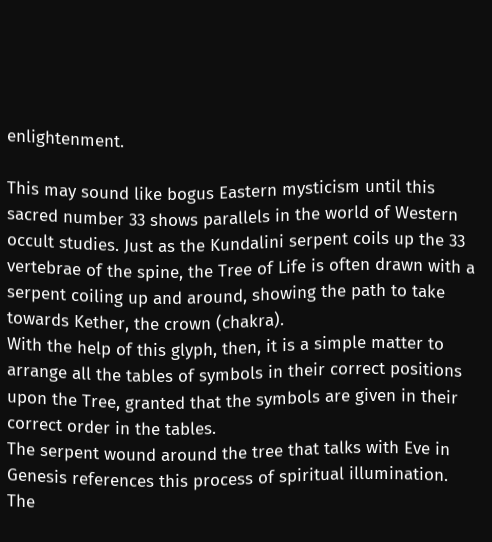enlightenment.

This may sound like bogus Eastern mysticism until this sacred number 33 shows parallels in the world of Western occult studies. Just as the Kundalini serpent coils up the 33 vertebrae of the spine, the Tree of Life is often drawn with a serpent coiling up and around, showing the path to take towards Kether, the crown (chakra).
With the help of this glyph, then, it is a simple matter to arrange all the tables of symbols in their correct positions upon the Tree, granted that the symbols are given in their correct order in the tables.
The serpent wound around the tree that talks with Eve in Genesis references this process of spiritual illumination. The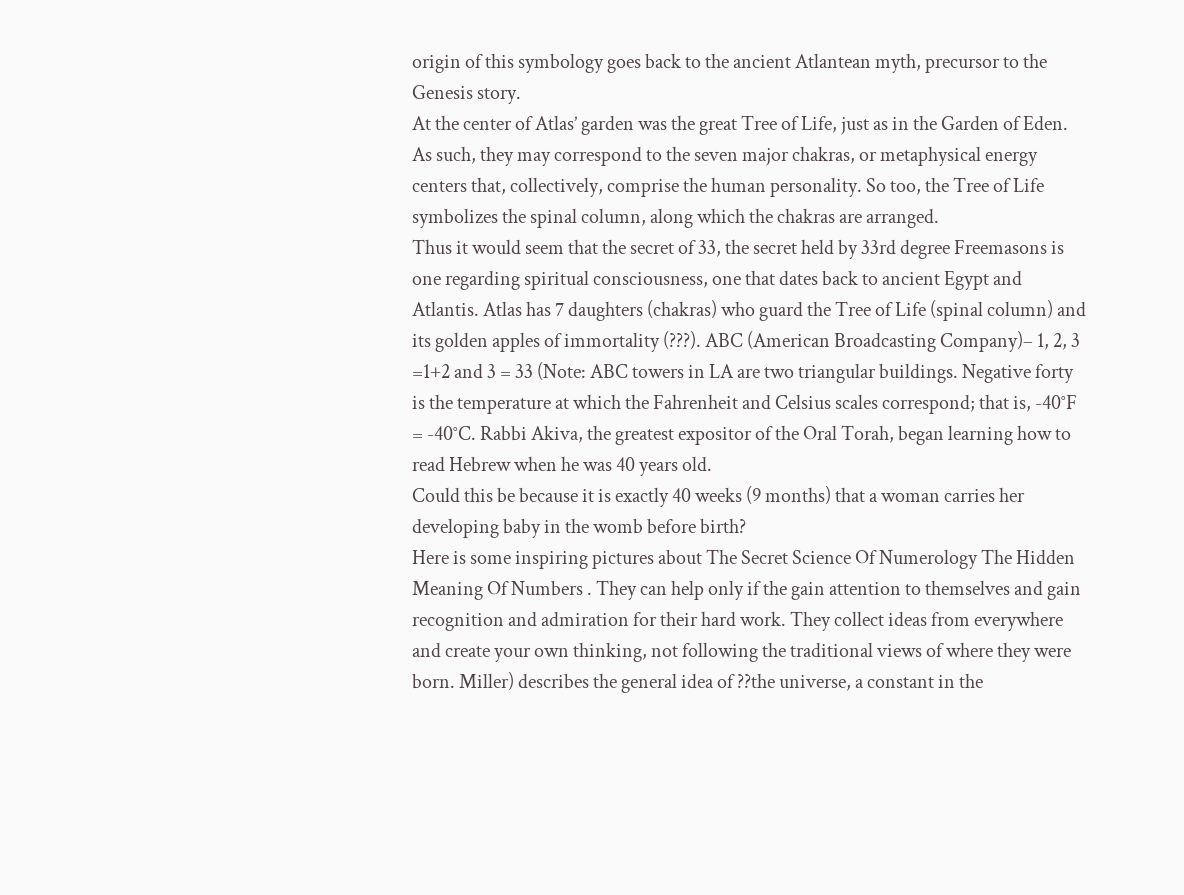origin of this symbology goes back to the ancient Atlantean myth, precursor to the Genesis story.
At the center of Atlas’ garden was the great Tree of Life, just as in the Garden of Eden. As such, they may correspond to the seven major chakras, or metaphysical energy centers that, collectively, comprise the human personality. So too, the Tree of Life symbolizes the spinal column, along which the chakras are arranged.
Thus it would seem that the secret of 33, the secret held by 33rd degree Freemasons is one regarding spiritual consciousness, one that dates back to ancient Egypt and Atlantis. Atlas has 7 daughters (chakras) who guard the Tree of Life (spinal column) and its golden apples of immortality (???). ABC (American Broadcasting Company)– 1, 2, 3 =1+2 and 3 = 33 (Note: ABC towers in LA are two triangular buildings. Negative forty is the temperature at which the Fahrenheit and Celsius scales correspond; that is, -40°F = -40°C. Rabbi Akiva, the greatest expositor of the Oral Torah, began learning how to read Hebrew when he was 40 years old.
Could this be because it is exactly 40 weeks (9 months) that a woman carries her developing baby in the womb before birth?
Here is some inspiring pictures about The Secret Science Of Numerology The Hidden Meaning Of Numbers . They can help only if the gain attention to themselves and gain recognition and admiration for their hard work. They collect ideas from everywhere and create your own thinking, not following the traditional views of where they were born. Miller) describes the general idea of ??the universe, a constant in the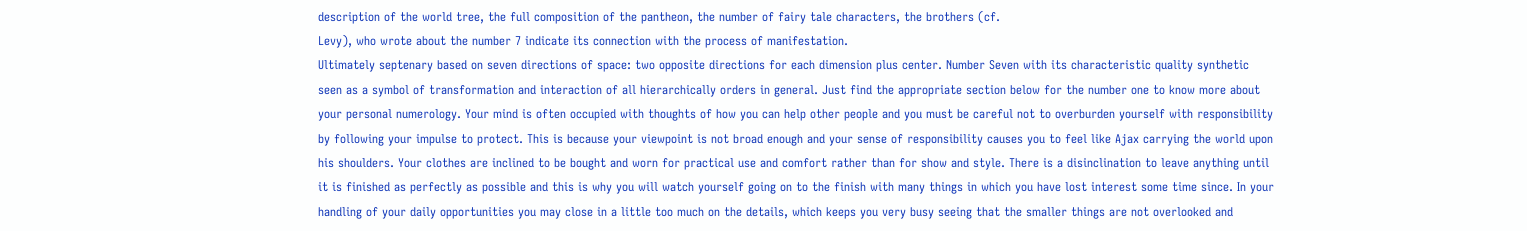description of the world tree, the full composition of the pantheon, the number of fairy tale characters, the brothers (cf.
Levy), who wrote about the number 7 indicate its connection with the process of manifestation.
Ultimately septenary based on seven directions of space: two opposite directions for each dimension plus center. Number Seven with its characteristic quality synthetic seen as a symbol of transformation and interaction of all hierarchically orders in general. Just find the appropriate section below for the number one to know more about your personal numerology. Your mind is often occupied with thoughts of how you can help other people and you must be careful not to overburden yourself with responsibility by following your impulse to protect. This is because your viewpoint is not broad enough and your sense of responsibility causes you to feel like Ajax carrying the world upon his shoulders. Your clothes are inclined to be bought and worn for practical use and comfort rather than for show and style. There is a disinclination to leave anything until it is finished as perfectly as possible and this is why you will watch yourself going on to the finish with many things in which you have lost interest some time since. In your handling of your daily opportunities you may close in a little too much on the details, which keeps you very busy seeing that the smaller things are not overlooked and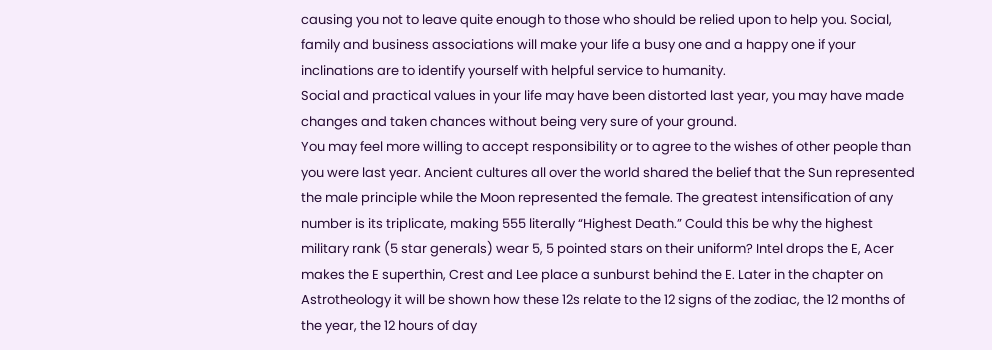causing you not to leave quite enough to those who should be relied upon to help you. Social, family and business associations will make your life a busy one and a happy one if your inclinations are to identify yourself with helpful service to humanity.
Social and practical values in your life may have been distorted last year, you may have made changes and taken chances without being very sure of your ground.
You may feel more willing to accept responsibility or to agree to the wishes of other people than you were last year. Ancient cultures all over the world shared the belief that the Sun represented the male principle while the Moon represented the female. The greatest intensification of any number is its triplicate, making 555 literally “Highest Death.” Could this be why the highest military rank (5 star generals) wear 5, 5 pointed stars on their uniform? Intel drops the E, Acer makes the E superthin, Crest and Lee place a sunburst behind the E. Later in the chapter on Astrotheology it will be shown how these 12s relate to the 12 signs of the zodiac, the 12 months of the year, the 12 hours of day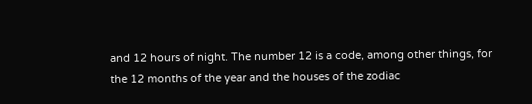and 12 hours of night. The number 12 is a code, among other things, for the 12 months of the year and the houses of the zodiac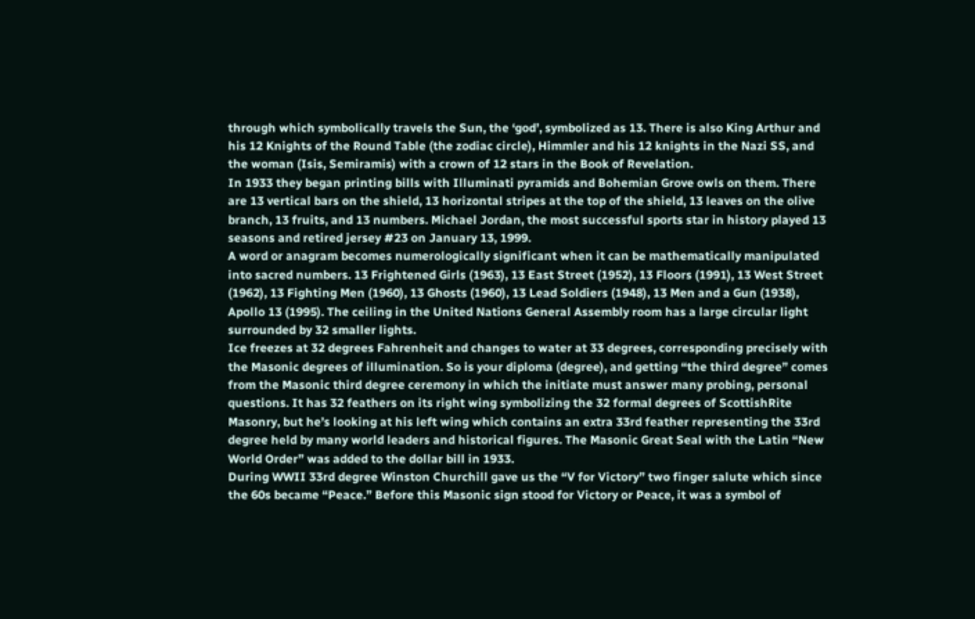through which symbolically travels the Sun, the ‘god’, symbolized as 13. There is also King Arthur and his 12 Knights of the Round Table (the zodiac circle), Himmler and his 12 knights in the Nazi SS, and the woman (Isis, Semiramis) with a crown of 12 stars in the Book of Revelation.
In 1933 they began printing bills with Illuminati pyramids and Bohemian Grove owls on them. There are 13 vertical bars on the shield, 13 horizontal stripes at the top of the shield, 13 leaves on the olive branch, 13 fruits, and 13 numbers. Michael Jordan, the most successful sports star in history played 13 seasons and retired jersey #23 on January 13, 1999.
A word or anagram becomes numerologically significant when it can be mathematically manipulated into sacred numbers. 13 Frightened Girls (1963), 13 East Street (1952), 13 Floors (1991), 13 West Street (1962), 13 Fighting Men (1960), 13 Ghosts (1960), 13 Lead Soldiers (1948), 13 Men and a Gun (1938), Apollo 13 (1995). The ceiling in the United Nations General Assembly room has a large circular light surrounded by 32 smaller lights.
Ice freezes at 32 degrees Fahrenheit and changes to water at 33 degrees, corresponding precisely with the Masonic degrees of illumination. So is your diploma (degree), and getting “the third degree” comes from the Masonic third degree ceremony in which the initiate must answer many probing, personal questions. It has 32 feathers on its right wing symbolizing the 32 formal degrees of ScottishRite Masonry, but he’s looking at his left wing which contains an extra 33rd feather representing the 33rd degree held by many world leaders and historical figures. The Masonic Great Seal with the Latin “New World Order” was added to the dollar bill in 1933.
During WWII 33rd degree Winston Churchill gave us the “V for Victory” two finger salute which since the 60s became “Peace.” Before this Masonic sign stood for Victory or Peace, it was a symbol of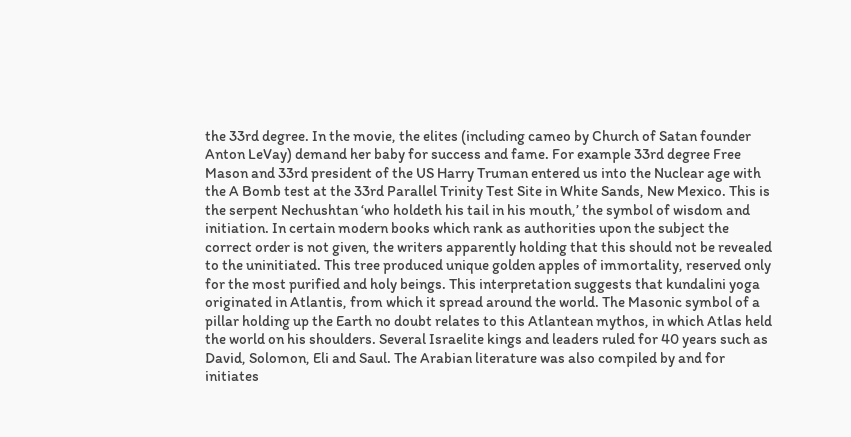the 33rd degree. In the movie, the elites (including cameo by Church of Satan founder Anton LeVay) demand her baby for success and fame. For example 33rd degree Free Mason and 33rd president of the US Harry Truman entered us into the Nuclear age with the A Bomb test at the 33rd Parallel Trinity Test Site in White Sands, New Mexico. This is the serpent Nechushtan ‘who holdeth his tail in his mouth,’ the symbol of wisdom and initiation. In certain modern books which rank as authorities upon the subject the correct order is not given, the writers apparently holding that this should not be revealed to the uninitiated. This tree produced unique golden apples of immortality, reserved only for the most purified and holy beings. This interpretation suggests that kundalini yoga originated in Atlantis, from which it spread around the world. The Masonic symbol of a pillar holding up the Earth no doubt relates to this Atlantean mythos, in which Atlas held the world on his shoulders. Several Israelite kings and leaders ruled for 40 years such as David, Solomon, Eli and Saul. The Arabian literature was also compiled by and for initiates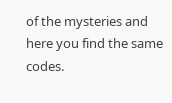of the mysteries and here you find the same codes.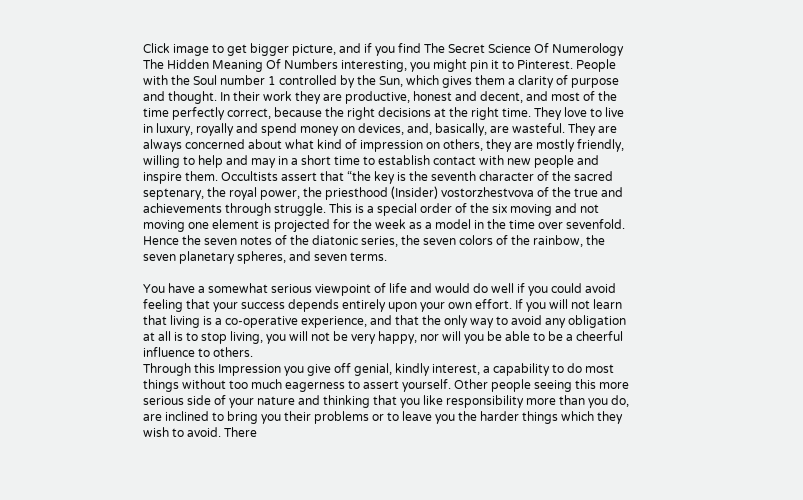Click image to get bigger picture, and if you find The Secret Science Of Numerology The Hidden Meaning Of Numbers interesting, you might pin it to Pinterest. People with the Soul number 1 controlled by the Sun, which gives them a clarity of purpose and thought. In their work they are productive, honest and decent, and most of the time perfectly correct, because the right decisions at the right time. They love to live in luxury, royally and spend money on devices, and, basically, are wasteful. They are always concerned about what kind of impression on others, they are mostly friendly, willing to help and may in a short time to establish contact with new people and inspire them. Occultists assert that “the key is the seventh character of the sacred septenary, the royal power, the priesthood (Insider) vostorzhestvova of the true and achievements through struggle. This is a special order of the six moving and not moving one element is projected for the week as a model in the time over sevenfold.
Hence the seven notes of the diatonic series, the seven colors of the rainbow, the seven planetary spheres, and seven terms.

You have a somewhat serious viewpoint of life and would do well if you could avoid feeling that your success depends entirely upon your own effort. If you will not learn that living is a co-operative experience, and that the only way to avoid any obligation at all is to stop living, you will not be very happy, nor will you be able to be a cheerful influence to others.
Through this Impression you give off genial, kindly interest, a capability to do most things without too much eagerness to assert yourself. Other people seeing this more serious side of your nature and thinking that you like responsibility more than you do, are inclined to bring you their problems or to leave you the harder things which they wish to avoid. There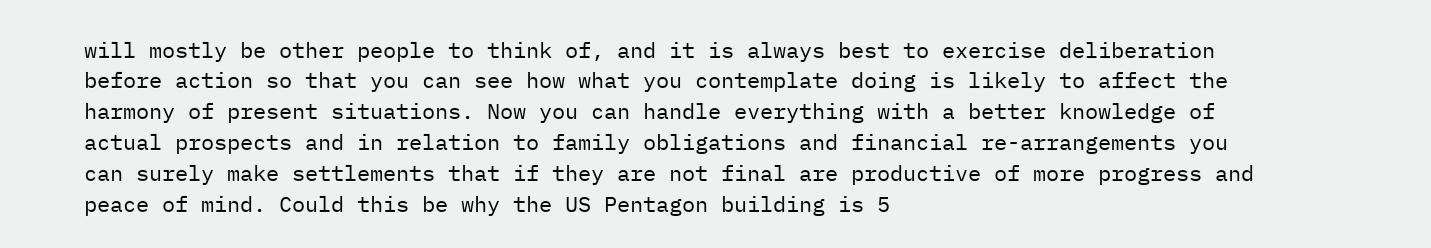will mostly be other people to think of, and it is always best to exercise deliberation before action so that you can see how what you contemplate doing is likely to affect the harmony of present situations. Now you can handle everything with a better knowledge of actual prospects and in relation to family obligations and financial re-arrangements you can surely make settlements that if they are not final are productive of more progress and peace of mind. Could this be why the US Pentagon building is 5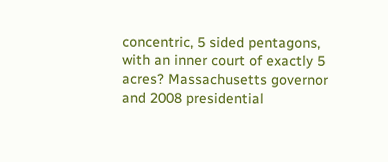concentric, 5 sided pentagons, with an inner court of exactly 5 acres? Massachusetts governor and 2008 presidential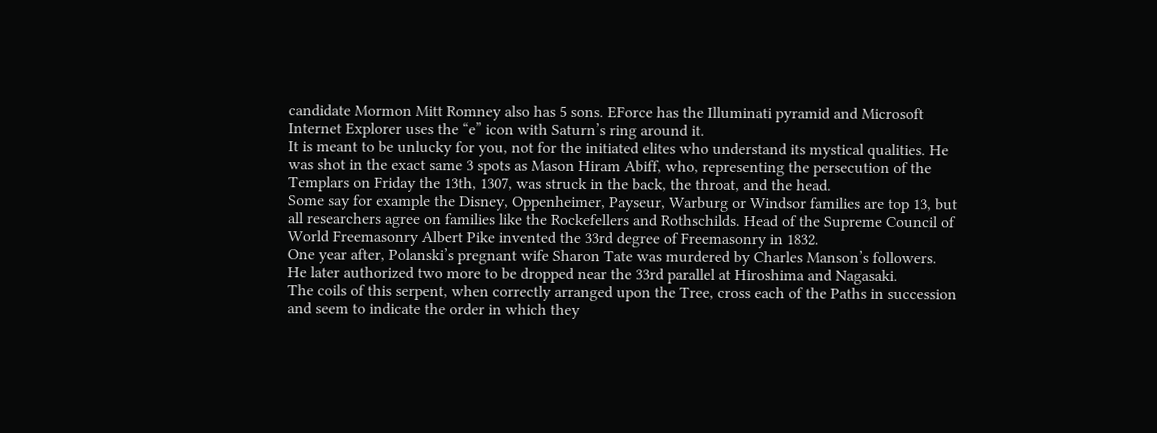candidate Mormon Mitt Romney also has 5 sons. EForce has the Illuminati pyramid and Microsoft Internet Explorer uses the “e” icon with Saturn’s ring around it.
It is meant to be unlucky for you, not for the initiated elites who understand its mystical qualities. He was shot in the exact same 3 spots as Mason Hiram Abiff, who, representing the persecution of the Templars on Friday the 13th, 1307, was struck in the back, the throat, and the head.
Some say for example the Disney, Oppenheimer, Payseur, Warburg or Windsor families are top 13, but all researchers agree on families like the Rockefellers and Rothschilds. Head of the Supreme Council of World Freemasonry Albert Pike invented the 33rd degree of Freemasonry in 1832.
One year after, Polanski’s pregnant wife Sharon Tate was murdered by Charles Manson’s followers.
He later authorized two more to be dropped near the 33rd parallel at Hiroshima and Nagasaki.
The coils of this serpent, when correctly arranged upon the Tree, cross each of the Paths in succession and seem to indicate the order in which they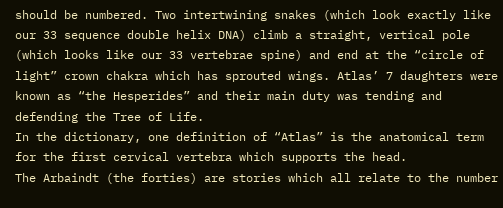should be numbered. Two intertwining snakes (which look exactly like our 33 sequence double helix DNA) climb a straight, vertical pole (which looks like our 33 vertebrae spine) and end at the “circle of light” crown chakra which has sprouted wings. Atlas’ 7 daughters were known as “the Hesperides” and their main duty was tending and defending the Tree of Life.
In the dictionary, one definition of “Atlas” is the anatomical term for the first cervical vertebra which supports the head.
The Arbaindt (the forties) are stories which all relate to the number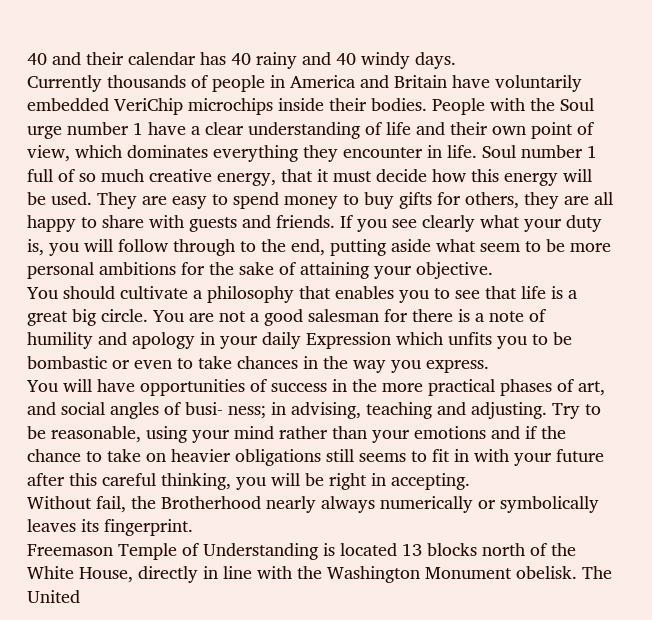40 and their calendar has 40 rainy and 40 windy days.
Currently thousands of people in America and Britain have voluntarily embedded VeriChip microchips inside their bodies. People with the Soul urge number 1 have a clear understanding of life and their own point of view, which dominates everything they encounter in life. Soul number 1 full of so much creative energy, that it must decide how this energy will be used. They are easy to spend money to buy gifts for others, they are all happy to share with guests and friends. If you see clearly what your duty is, you will follow through to the end, putting aside what seem to be more personal ambitions for the sake of attaining your objective.
You should cultivate a philosophy that enables you to see that life is a great big circle. You are not a good salesman for there is a note of humility and apology in your daily Expression which unfits you to be bombastic or even to take chances in the way you express.
You will have opportunities of success in the more practical phases of art, and social angles of busi- ness; in advising, teaching and adjusting. Try to be reasonable, using your mind rather than your emotions and if the chance to take on heavier obligations still seems to fit in with your future after this careful thinking, you will be right in accepting.
Without fail, the Brotherhood nearly always numerically or symbolically leaves its fingerprint.
Freemason Temple of Understanding is located 13 blocks north of the White House, directly in line with the Washington Monument obelisk. The United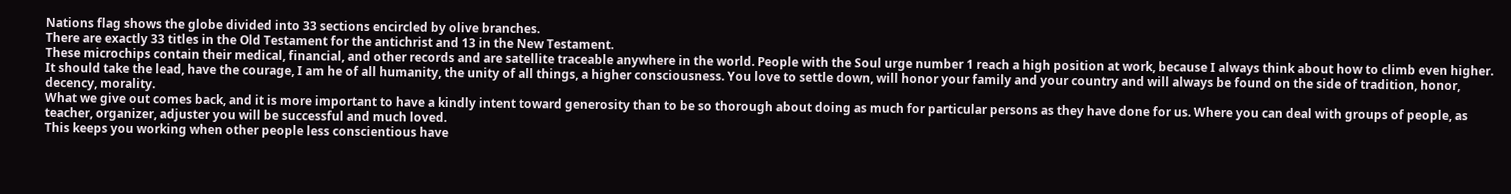Nations flag shows the globe divided into 33 sections encircled by olive branches.
There are exactly 33 titles in the Old Testament for the antichrist and 13 in the New Testament.
These microchips contain their medical, financial, and other records and are satellite traceable anywhere in the world. People with the Soul urge number 1 reach a high position at work, because I always think about how to climb even higher. It should take the lead, have the courage, I am he of all humanity, the unity of all things, a higher consciousness. You love to settle down, will honor your family and your country and will always be found on the side of tradition, honor, decency, morality.
What we give out comes back, and it is more important to have a kindly intent toward generosity than to be so thorough about doing as much for particular persons as they have done for us. Where you can deal with groups of people, as teacher, organizer, adjuster you will be successful and much loved.
This keeps you working when other people less conscientious have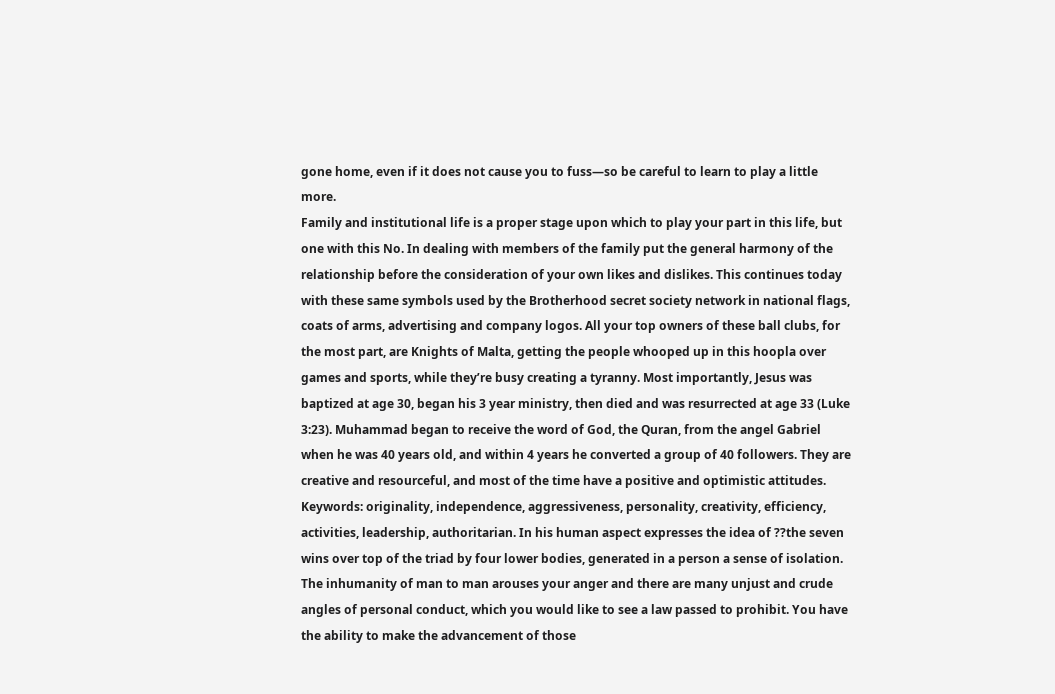gone home, even if it does not cause you to fuss—so be careful to learn to play a little more.
Family and institutional life is a proper stage upon which to play your part in this life, but one with this No. In dealing with members of the family put the general harmony of the relationship before the consideration of your own likes and dislikes. This continues today with these same symbols used by the Brotherhood secret society network in national flags, coats of arms, advertising and company logos. All your top owners of these ball clubs, for the most part, are Knights of Malta, getting the people whooped up in this hoopla over games and sports, while they’re busy creating a tyranny. Most importantly, Jesus was baptized at age 30, began his 3 year ministry, then died and was resurrected at age 33 (Luke 3:23). Muhammad began to receive the word of God, the Quran, from the angel Gabriel when he was 40 years old, and within 4 years he converted a group of 40 followers. They are creative and resourceful, and most of the time have a positive and optimistic attitudes. Keywords: originality, independence, aggressiveness, personality, creativity, efficiency, activities, leadership, authoritarian. In his human aspect expresses the idea of ??the seven wins over top of the triad by four lower bodies, generated in a person a sense of isolation. The inhumanity of man to man arouses your anger and there are many unjust and crude angles of personal conduct, which you would like to see a law passed to prohibit. You have the ability to make the advancement of those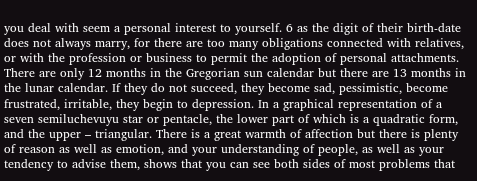you deal with seem a personal interest to yourself. 6 as the digit of their birth-date does not always marry, for there are too many obligations connected with relatives, or with the profession or business to permit the adoption of personal attachments. There are only 12 months in the Gregorian sun calendar but there are 13 months in the lunar calendar. If they do not succeed, they become sad, pessimistic, become frustrated, irritable, they begin to depression. In a graphical representation of a seven semiluchevuyu star or pentacle, the lower part of which is a quadratic form, and the upper – triangular. There is a great warmth of affection but there is plenty of reason as well as emotion, and your understanding of people, as well as your tendency to advise them, shows that you can see both sides of most problems that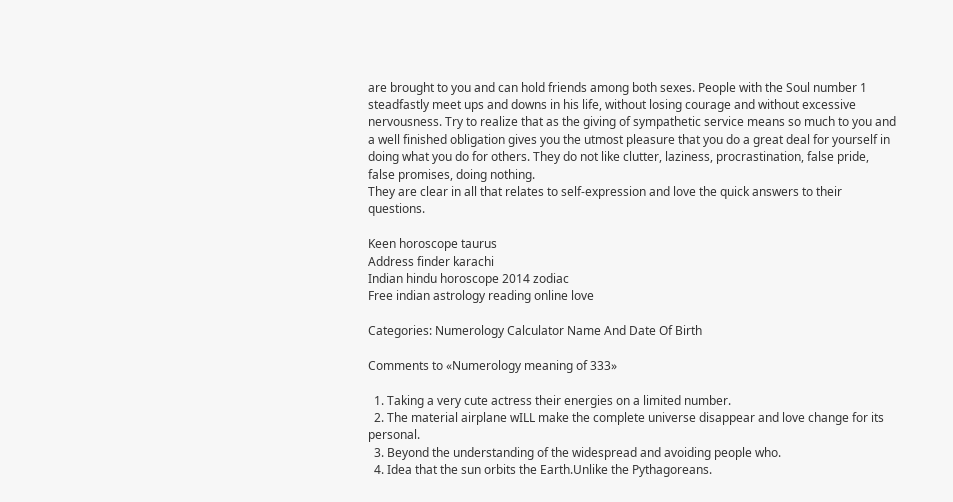are brought to you and can hold friends among both sexes. People with the Soul number 1 steadfastly meet ups and downs in his life, without losing courage and without excessive nervousness. Try to realize that as the giving of sympathetic service means so much to you and a well finished obligation gives you the utmost pleasure that you do a great deal for yourself in doing what you do for others. They do not like clutter, laziness, procrastination, false pride, false promises, doing nothing.
They are clear in all that relates to self-expression and love the quick answers to their questions.

Keen horoscope taurus
Address finder karachi
Indian hindu horoscope 2014 zodiac
Free indian astrology reading online love

Categories: Numerology Calculator Name And Date Of Birth

Comments to «Numerology meaning of 333»

  1. Taking a very cute actress their energies on a limited number.
  2. The material airplane wILL make the complete universe disappear and love change for its personal.
  3. Beyond the understanding of the widespread and avoiding people who.
  4. Idea that the sun orbits the Earth.Unlike the Pythagoreans.